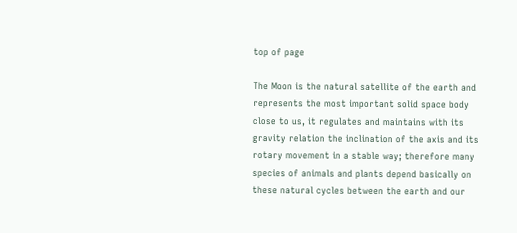top of page

The Moon is the natural satellite of the earth and represents the most important solid space body close to us, it regulates and maintains with its gravity relation the inclination of the axis and its rotary movement in a stable way; therefore many species of animals and plants depend basically on these natural cycles between the earth and our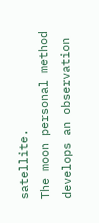satellite.
The moon personal method develops an observation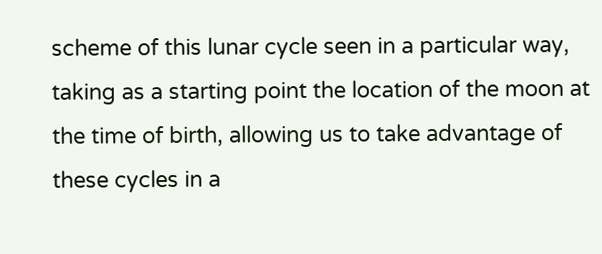scheme of this lunar cycle seen in a particular way, taking as a starting point the location of the moon at the time of birth, allowing us to take advantage of these cycles in a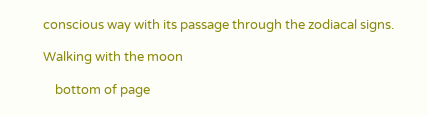conscious way with its passage through the zodiacal signs.

Walking with the moon

    bottom of page